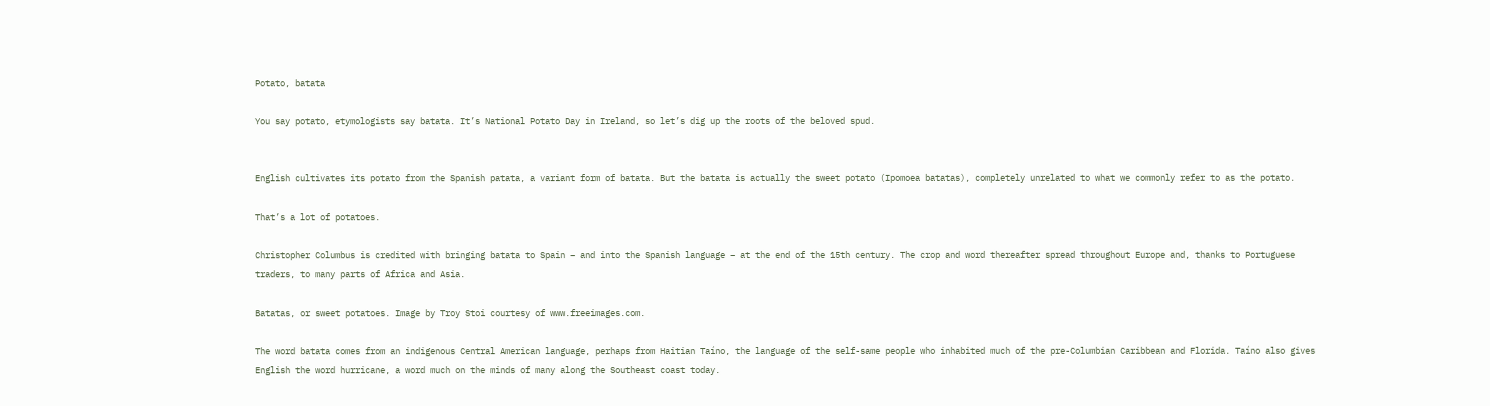Potato, batata

You say potato, etymologists say batata. It’s National Potato Day in Ireland, so let’s dig up the roots of the beloved spud.


English cultivates its potato from the Spanish patata, a variant form of batata. But the batata is actually the sweet potato (Ipomoea batatas), completely unrelated to what we commonly refer to as the potato.

That’s a lot of potatoes.

Christopher Columbus is credited with bringing batata to Spain – and into the Spanish language – at the end of the 15th century. The crop and word thereafter spread throughout Europe and, thanks to Portuguese traders, to many parts of Africa and Asia.

Batatas, or sweet potatoes. Image by Troy Stoi courtesy of www.freeimages.com.

The word batata comes from an indigenous Central American language, perhaps from Haitian Taíno, the language of the self-same people who inhabited much of the pre-Columbian Caribbean and Florida. Taíno also gives English the word hurricane, a word much on the minds of many along the Southeast coast today.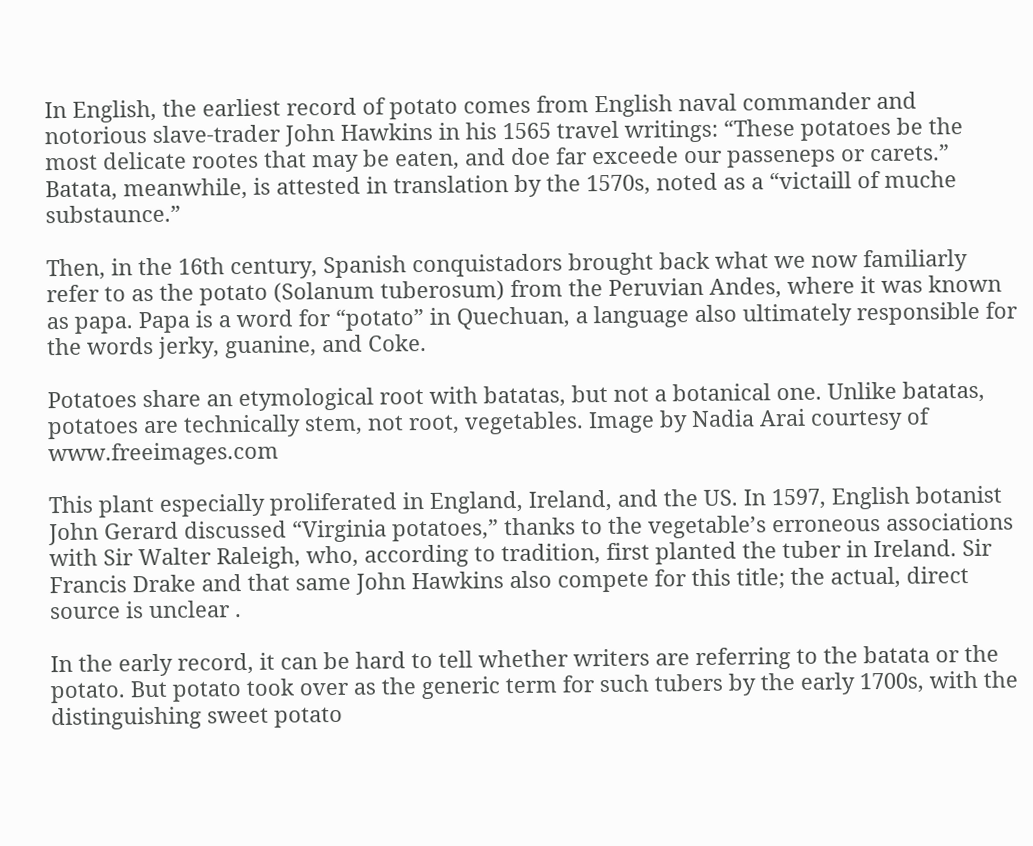In English, the earliest record of potato comes from English naval commander and notorious slave-trader John Hawkins in his 1565 travel writings: “These potatoes be the most delicate rootes that may be eaten, and doe far exceede our passeneps or carets.” Batata, meanwhile, is attested in translation by the 1570s, noted as a “victaill of muche substaunce.”

Then, in the 16th century, Spanish conquistadors brought back what we now familiarly refer to as the potato (Solanum tuberosum) from the Peruvian Andes, where it was known as papa. Papa is a word for “potato” in Quechuan, a language also ultimately responsible for the words jerky, guanine, and Coke.

Potatoes share an etymological root with batatas, but not a botanical one. Unlike batatas, potatoes are technically stem, not root, vegetables. Image by Nadia Arai courtesy of www.freeimages.com

This plant especially proliferated in England, Ireland, and the US. In 1597, English botanist John Gerard discussed “Virginia potatoes,” thanks to the vegetable’s erroneous associations with Sir Walter Raleigh, who, according to tradition, first planted the tuber in Ireland. Sir Francis Drake and that same John Hawkins also compete for this title; the actual, direct source is unclear .

In the early record, it can be hard to tell whether writers are referring to the batata or the potato. But potato took over as the generic term for such tubers by the early 1700s, with the distinguishing sweet potato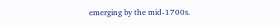emerging by the mid-1700s.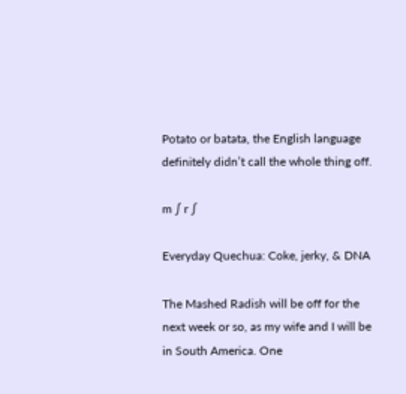Potato or batata, the English language definitely didn’t call the whole thing off.

m ∫ r ∫

Everyday Quechua: Coke, jerky, & DNA

The Mashed Radish will be off for the next week or so, as my wife and I will be in South America. One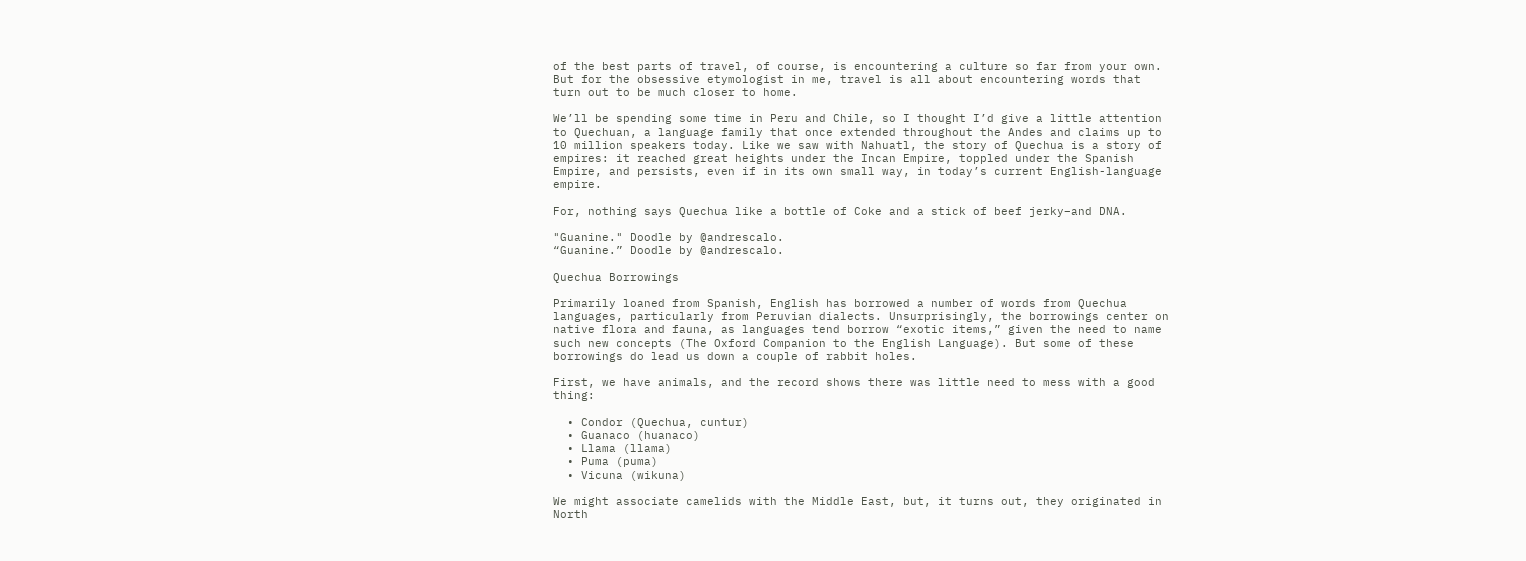of the best parts of travel, of course, is encountering a culture so far from your own. But for the obsessive etymologist in me, travel is all about encountering words that turn out to be much closer to home.

We’ll be spending some time in Peru and Chile, so I thought I’d give a little attention to Quechuan, a language family that once extended throughout the Andes and claims up to 10 million speakers today. Like we saw with Nahuatl, the story of Quechua is a story of empires: it reached great heights under the Incan Empire, toppled under the Spanish Empire, and persists, even if in its own small way, in today’s current English-language empire.

For, nothing says Quechua like a bottle of Coke and a stick of beef jerky–and DNA.

"Guanine." Doodle by @andrescalo.
“Guanine.” Doodle by @andrescalo.

Quechua Borrowings

Primarily loaned from Spanish, English has borrowed a number of words from Quechua languages, particularly from Peruvian dialects. Unsurprisingly, the borrowings center on native flora and fauna, as languages tend borrow “exotic items,” given the need to name such new concepts (The Oxford Companion to the English Language). But some of these borrowings do lead us down a couple of rabbit holes.

First, we have animals, and the record shows there was little need to mess with a good thing:

  • Condor (Quechua, cuntur)
  • Guanaco (huanaco)
  • Llama (llama)
  • Puma (puma)
  • Vicuna (wikuna)

We might associate camelids with the Middle East, but, it turns out, they originated in North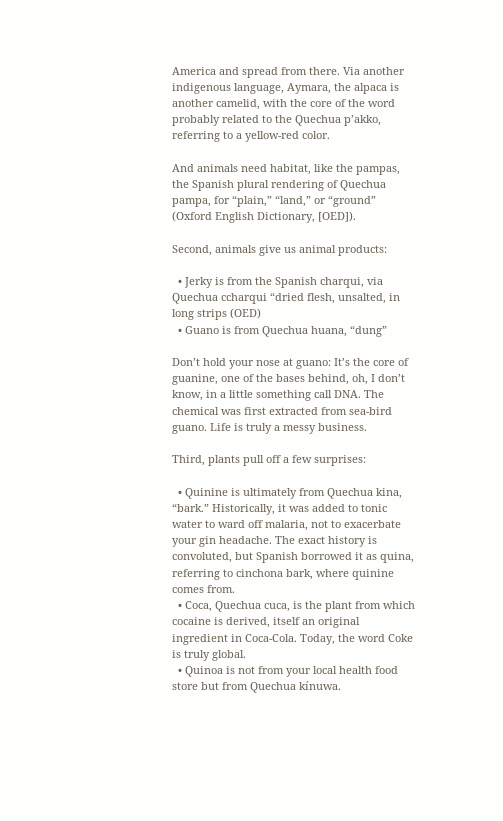America and spread from there. Via another indigenous language, Aymara, the alpaca is another camelid, with the core of the word probably related to the Quechua p’akko, referring to a yellow-red color.

And animals need habitat, like the pampas, the Spanish plural rendering of Quechua pampa, for “plain,” “land,” or “ground” (Oxford English Dictionary, [OED]).

Second, animals give us animal products:

  • Jerky is from the Spanish charqui, via Quechua ccharqui “dried flesh, unsalted, in long strips (OED)
  • Guano is from Quechua huana, “dung”

Don’t hold your nose at guano: It’s the core of guanine, one of the bases behind, oh, I don’t know, in a little something call DNA. The chemical was first extracted from sea-bird guano. Life is truly a messy business.

Third, plants pull off a few surprises:

  • Quinine is ultimately from Quechua kina, “bark.” Historically, it was added to tonic water to ward off malaria, not to exacerbate your gin headache. The exact history is convoluted, but Spanish borrowed it as quina, referring to cinchona bark, where quinine comes from.
  • Coca, Quechua cuca, is the plant from which cocaine is derived, itself an original ingredient in Coca-Cola. Today, the word Coke is truly global.
  • Quinoa is not from your local health food store but from Quechua kínuwa.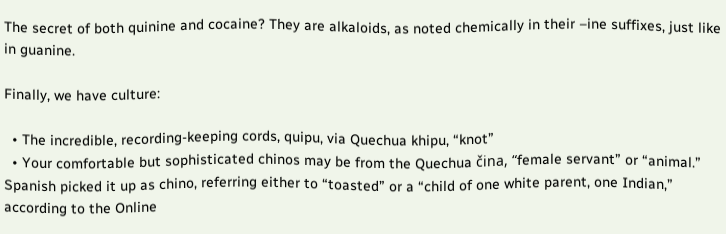The secret of both quinine and cocaine? They are alkaloids, as noted chemically in their –ine suffixes, just like in guanine.

Finally, we have culture:

  • The incredible, recording-keeping cords, quipu, via Quechua khipu, “knot”
  • Your comfortable but sophisticated chinos may be from the Quechua čina, “female servant” or “animal.” Spanish picked it up as chino, referring either to “toasted” or a “child of one white parent, one Indian,” according to the Online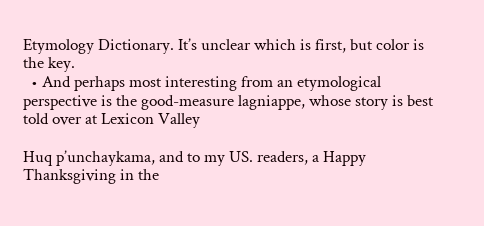Etymology Dictionary. It’s unclear which is first, but color is the key.
  • And perhaps most interesting from an etymological perspective is the good-measure lagniappe, whose story is best told over at Lexicon Valley

Huq p’unchaykama, and to my US. readers, a Happy Thanksgiving in the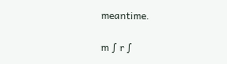meantime.

m ∫ r ∫